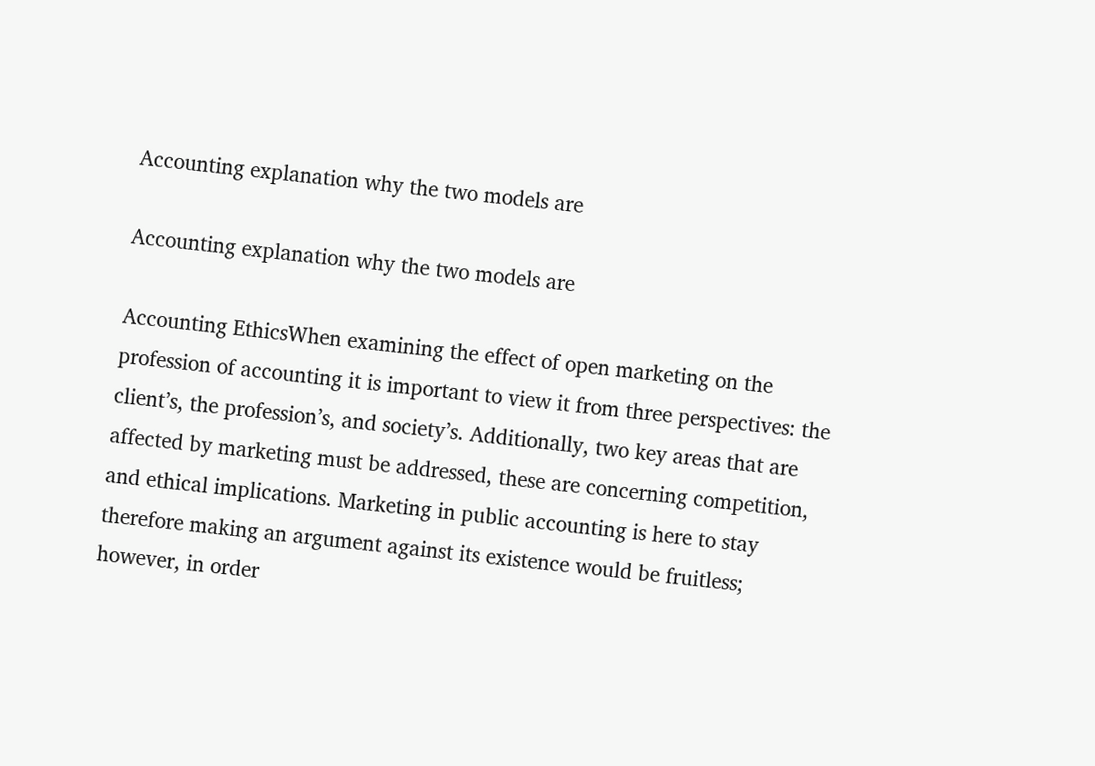Accounting explanation why the two models are

Accounting explanation why the two models are

Accounting EthicsWhen examining the effect of open marketing on the profession of accounting it is important to view it from three perspectives: the client’s, the profession’s, and society’s. Additionally, two key areas that are affected by marketing must be addressed, these are concerning competition, and ethical implications. Marketing in public accounting is here to stay therefore making an argument against its existence would be fruitless; however, in order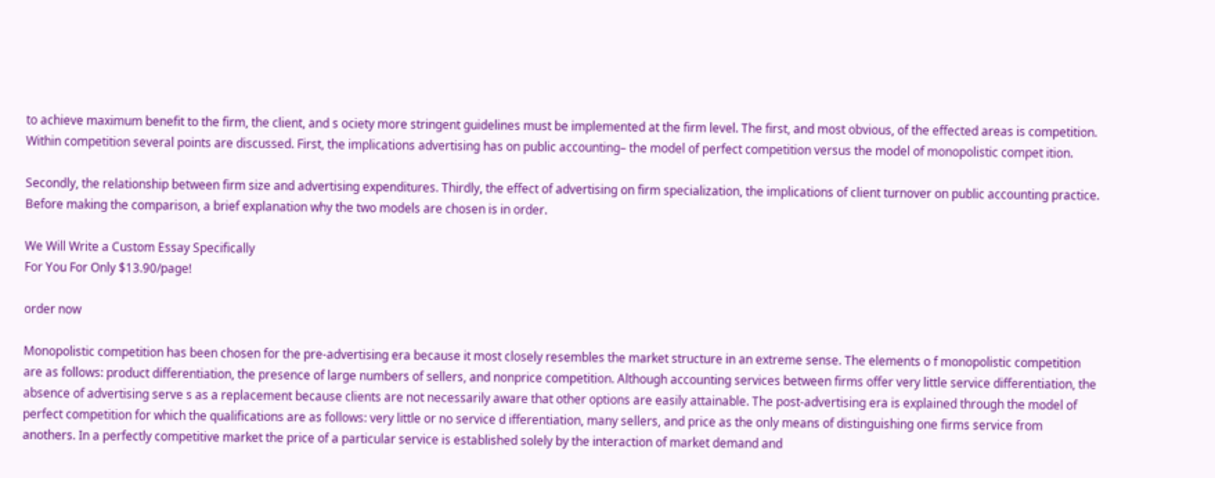to achieve maximum benefit to the firm, the client, and s ociety more stringent guidelines must be implemented at the firm level. The first, and most obvious, of the effected areas is competition. Within competition several points are discussed. First, the implications advertising has on public accounting– the model of perfect competition versus the model of monopolistic compet ition.

Secondly, the relationship between firm size and advertising expenditures. Thirdly, the effect of advertising on firm specialization, the implications of client turnover on public accounting practice. Before making the comparison, a brief explanation why the two models are chosen is in order.

We Will Write a Custom Essay Specifically
For You For Only $13.90/page!

order now

Monopolistic competition has been chosen for the pre-advertising era because it most closely resembles the market structure in an extreme sense. The elements o f monopolistic competition are as follows: product differentiation, the presence of large numbers of sellers, and nonprice competition. Although accounting services between firms offer very little service differentiation, the absence of advertising serve s as a replacement because clients are not necessarily aware that other options are easily attainable. The post-advertising era is explained through the model of perfect competition for which the qualifications are as follows: very little or no service d ifferentiation, many sellers, and price as the only means of distinguishing one firms service from anothers. In a perfectly competitive market the price of a particular service is established solely by the interaction of market demand and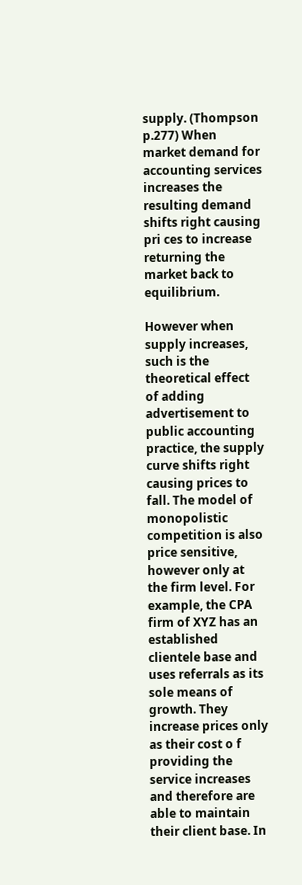supply. (Thompson p.277) When market demand for accounting services increases the resulting demand shifts right causing pri ces to increase returning the market back to equilibrium.

However when supply increases, such is the theoretical effect of adding advertisement to public accounting practice, the supply curve shifts right causing prices to fall. The model of monopolistic competition is also price sensitive, however only at the firm level. For example, the CPA firm of XYZ has an established clientele base and uses referrals as its sole means of growth. They increase prices only as their cost o f providing the service increases and therefore are able to maintain their client base. In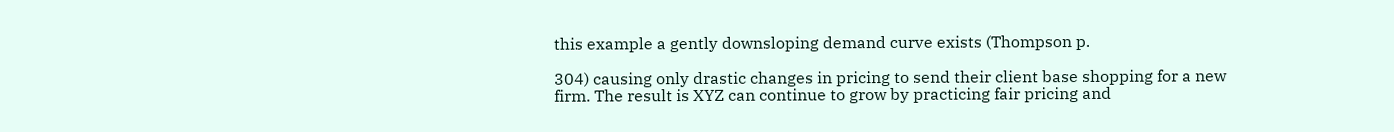this example a gently downsloping demand curve exists (Thompson p.

304) causing only drastic changes in pricing to send their client base shopping for a new firm. The result is XYZ can continue to grow by practicing fair pricing and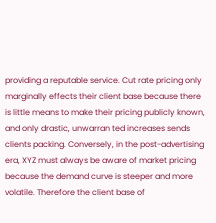providing a reputable service. Cut rate pricing only marginally effects their client base because there is little means to make their pricing publicly known, and only drastic, unwarran ted increases sends clients packing. Conversely, in the post-advertising era, XYZ must always be aware of market pricing because the demand curve is steeper and more volatile. Therefore the client base of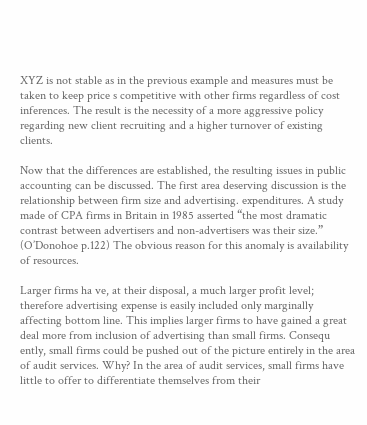XYZ is not stable as in the previous example and measures must be taken to keep price s competitive with other firms regardless of cost inferences. The result is the necessity of a more aggressive policy regarding new client recruiting and a higher turnover of existing clients.

Now that the differences are established, the resulting issues in public accounting can be discussed. The first area deserving discussion is the relationship between firm size and advertising. expenditures. A study made of CPA firms in Britain in 1985 asserted “the most dramatic contrast between advertisers and non-advertisers was their size.” (O’Donohoe p.122) The obvious reason for this anomaly is availability of resources.

Larger firms ha ve, at their disposal, a much larger profit level; therefore advertising expense is easily included only marginally affecting bottom line. This implies larger firms to have gained a great deal more from inclusion of advertising than small firms. Consequ ently, small firms could be pushed out of the picture entirely in the area of audit services. Why? In the area of audit services, small firms have little to offer to differentiate themselves from their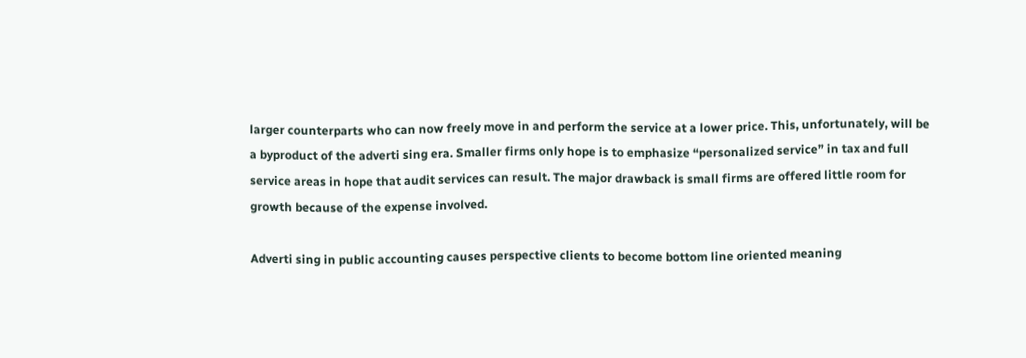larger counterparts who can now freely move in and perform the service at a lower price. This, unfortunately, will be a byproduct of the adverti sing era. Smaller firms only hope is to emphasize “personalized service” in tax and full service areas in hope that audit services can result. The major drawback is small firms are offered little room for growth because of the expense involved.

Adverti sing in public accounting causes perspective clients to become bottom line oriented meaning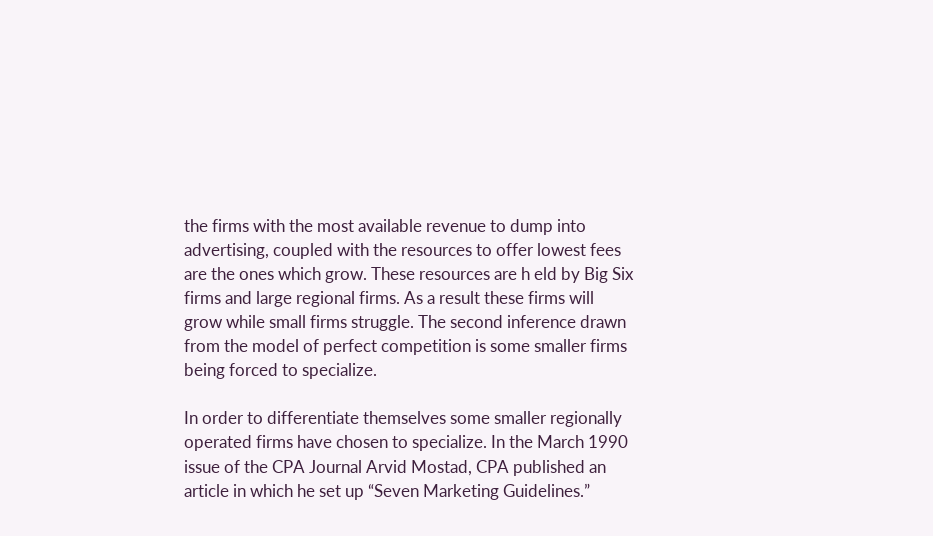the firms with the most available revenue to dump into advertising, coupled with the resources to offer lowest fees are the ones which grow. These resources are h eld by Big Six firms and large regional firms. As a result these firms will grow while small firms struggle. The second inference drawn from the model of perfect competition is some smaller firms being forced to specialize.

In order to differentiate themselves some smaller regionally operated firms have chosen to specialize. In the March 1990 issue of the CPA Journal Arvid Mostad, CPA published an article in which he set up “Seven Marketing Guidelines.”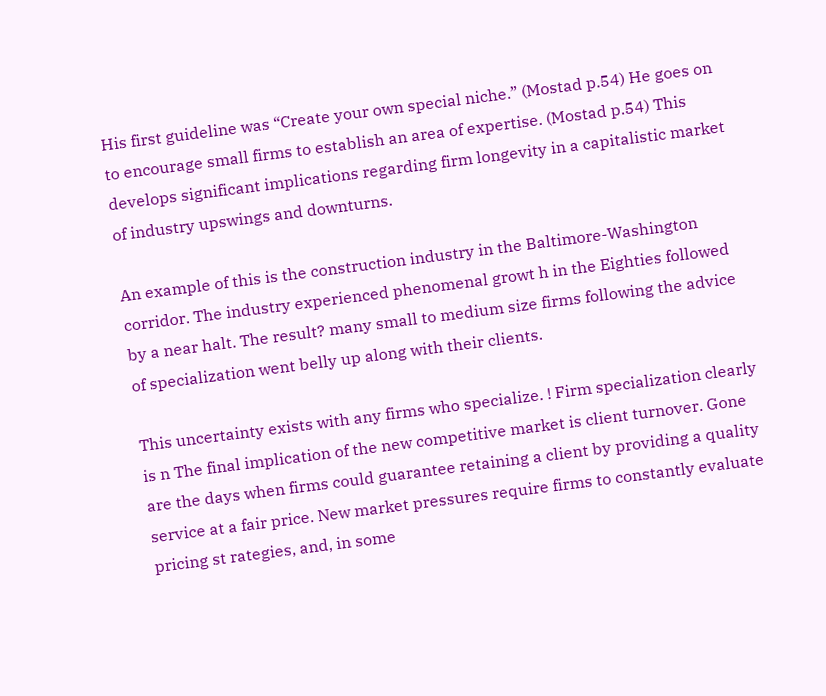His first guideline was “Create your own special niche.” (Mostad p.54) He goes on to encourage small firms to establish an area of expertise. (Mostad p.54) This develops significant implications regarding firm longevity in a capitalistic market of industry upswings and downturns.

An example of this is the construction industry in the Baltimore-Washington corridor. The industry experienced phenomenal growt h in the Eighties followed by a near halt. The result? many small to medium size firms following the advice of specialization went belly up along with their clients.

This uncertainty exists with any firms who specialize. ! Firm specialization clearly is n The final implication of the new competitive market is client turnover. Gone are the days when firms could guarantee retaining a client by providing a quality service at a fair price. New market pressures require firms to constantly evaluate pricing st rategies, and, in some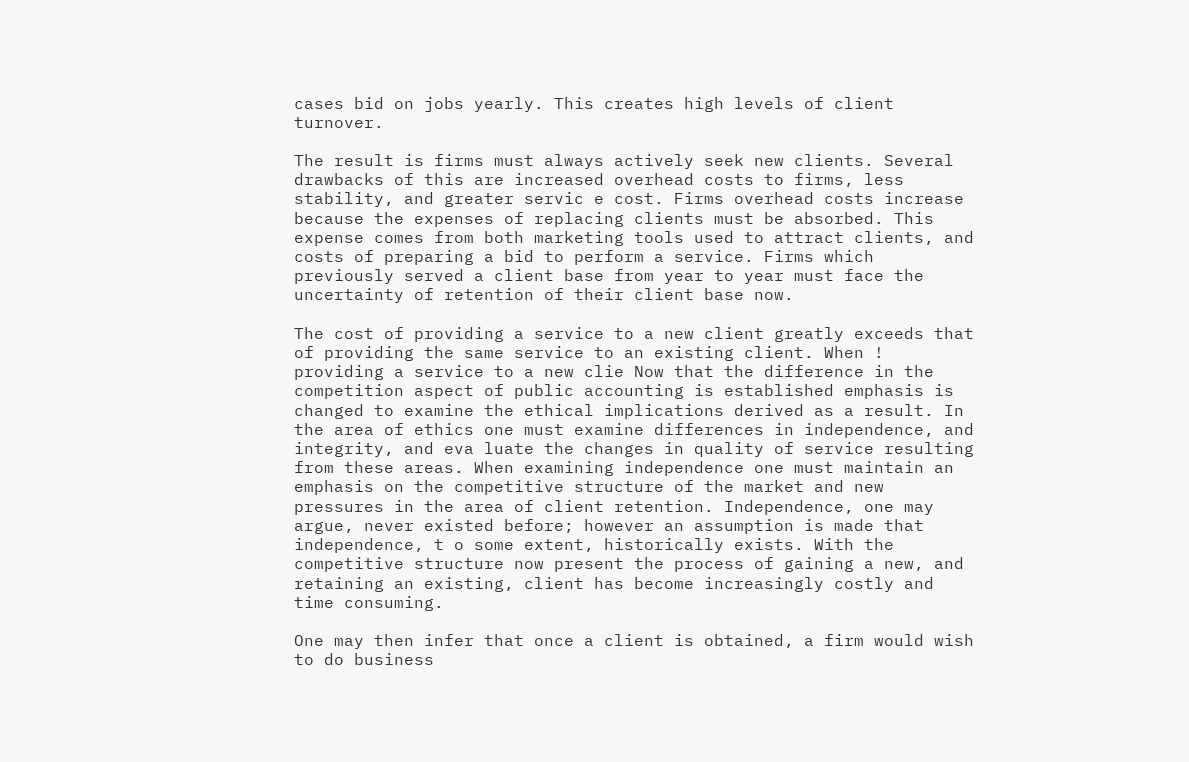cases bid on jobs yearly. This creates high levels of client turnover.

The result is firms must always actively seek new clients. Several drawbacks of this are increased overhead costs to firms, less stability, and greater servic e cost. Firms overhead costs increase because the expenses of replacing clients must be absorbed. This expense comes from both marketing tools used to attract clients, and costs of preparing a bid to perform a service. Firms which previously served a client base from year to year must face the uncertainty of retention of their client base now.

The cost of providing a service to a new client greatly exceeds that of providing the same service to an existing client. When ! providing a service to a new clie Now that the difference in the competition aspect of public accounting is established emphasis is changed to examine the ethical implications derived as a result. In the area of ethics one must examine differences in independence, and integrity, and eva luate the changes in quality of service resulting from these areas. When examining independence one must maintain an emphasis on the competitive structure of the market and new pressures in the area of client retention. Independence, one may argue, never existed before; however an assumption is made that independence, t o some extent, historically exists. With the competitive structure now present the process of gaining a new, and retaining an existing, client has become increasingly costly and time consuming.

One may then infer that once a client is obtained, a firm would wish to do business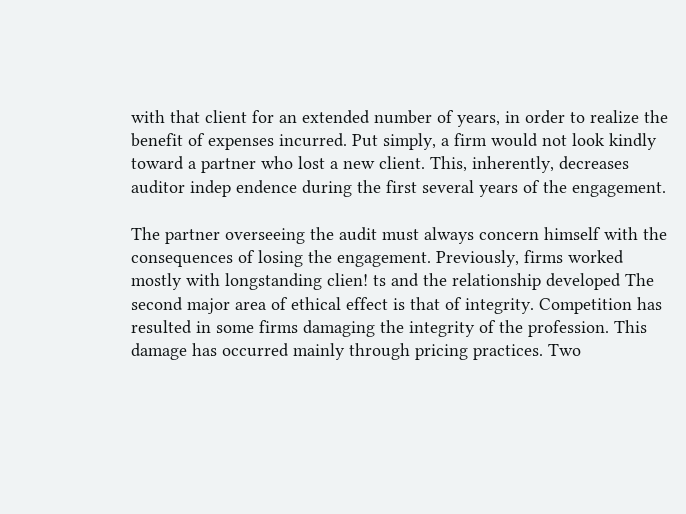with that client for an extended number of years, in order to realize the benefit of expenses incurred. Put simply, a firm would not look kindly toward a partner who lost a new client. This, inherently, decreases auditor indep endence during the first several years of the engagement.

The partner overseeing the audit must always concern himself with the consequences of losing the engagement. Previously, firms worked mostly with longstanding clien! ts and the relationship developed The second major area of ethical effect is that of integrity. Competition has resulted in some firms damaging the integrity of the profession. This damage has occurred mainly through pricing practices. Two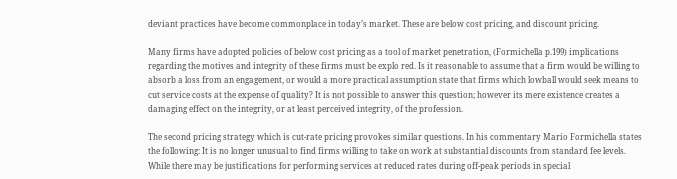deviant practices have become commonplace in today’s market. These are below cost pricing, and discount pricing.

Many firms have adopted policies of below cost pricing as a tool of market penetration, (Formichella p.199) implications regarding the motives and integrity of these firms must be explo red. Is it reasonable to assume that a firm would be willing to absorb a loss from an engagement, or would a more practical assumption state that firms which lowball would seek means to cut service costs at the expense of quality? It is not possible to answer this question; however its mere existence creates a damaging effect on the integrity, or at least perceived integrity, of the profession.

The second pricing strategy which is cut-rate pricing provokes similar questions. In his commentary Mario Formichella states the following: It is no longer unusual to find firms willing to take on work at substantial discounts from standard fee levels. While there may be justifications for performing services at reduced rates during off-peak periods in special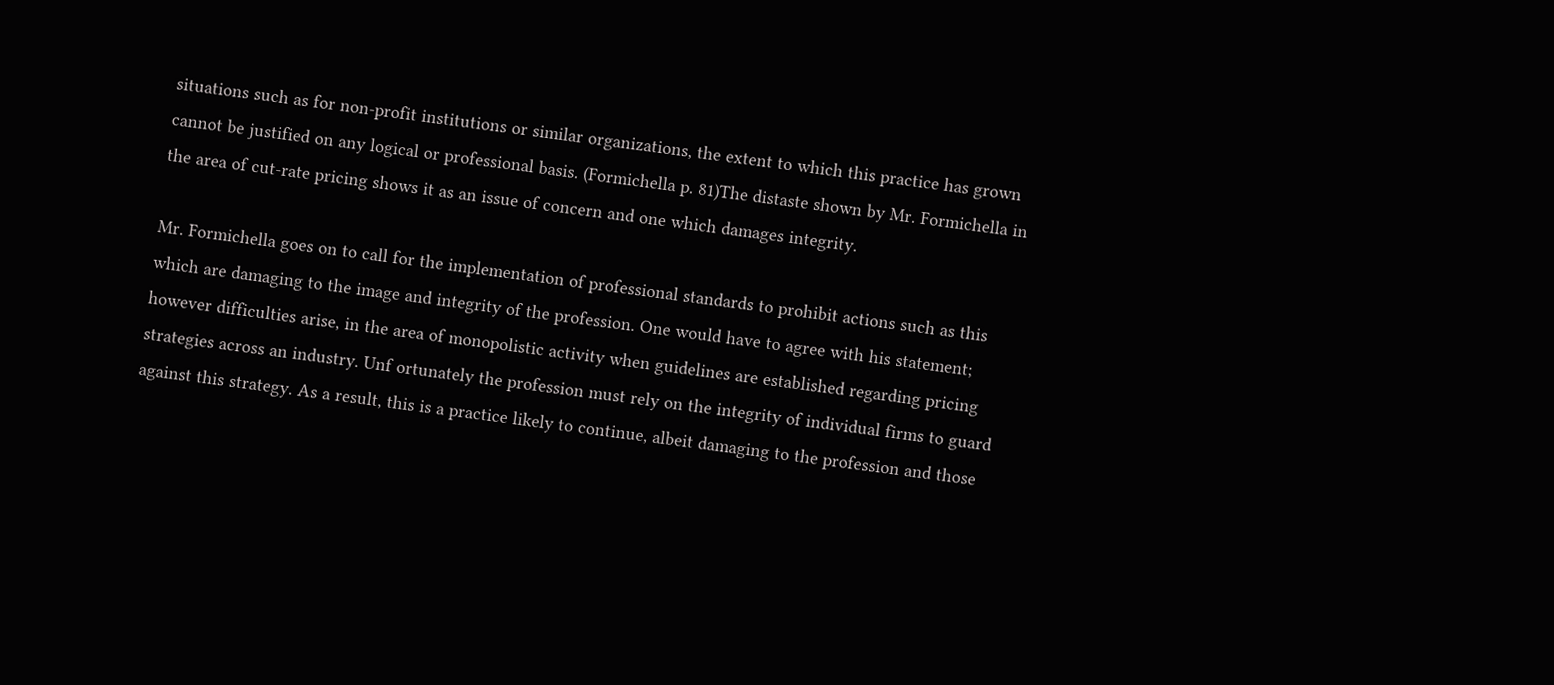situations such as for non-profit institutions or similar organizations, the extent to which this practice has grown cannot be justified on any logical or professional basis. (Formichella p. 81)The distaste shown by Mr. Formichella in the area of cut-rate pricing shows it as an issue of concern and one which damages integrity.

Mr. Formichella goes on to call for the implementation of professional standards to prohibit actions such as this which are damaging to the image and integrity of the profession. One would have to agree with his statement; however difficulties arise, in the area of monopolistic activity when guidelines are established regarding pricing strategies across an industry. Unf ortunately the profession must rely on the integrity of individual firms to guard against this strategy. As a result, this is a practice likely to continue, albeit damaging to the profession and those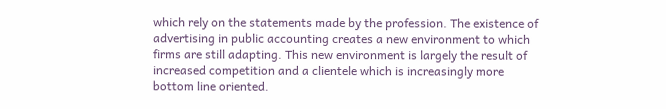which rely on the statements made by the profession. The existence of advertising in public accounting creates a new environment to which firms are still adapting. This new environment is largely the result of increased competition and a clientele which is increasingly more bottom line oriented.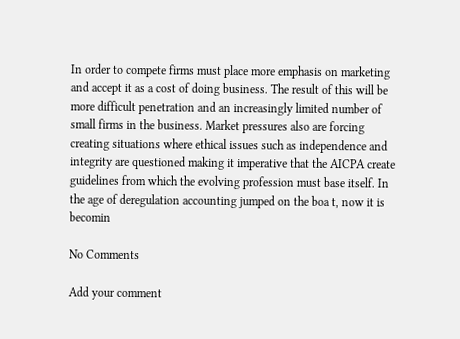In order to compete firms must place more emphasis on marketing and accept it as a cost of doing business. The result of this will be more difficult penetration and an increasingly limited number of small firms in the business. Market pressures also are forcing creating situations where ethical issues such as independence and integrity are questioned making it imperative that the AICPA create guidelines from which the evolving profession must base itself. In the age of deregulation accounting jumped on the boa t, now it is becomin

No Comments

Add your comment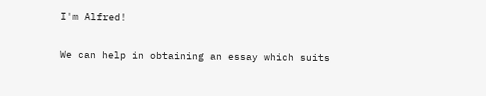I'm Alfred!

We can help in obtaining an essay which suits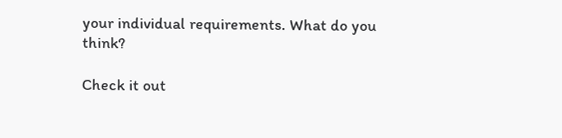your individual requirements. What do you think?

Check it out